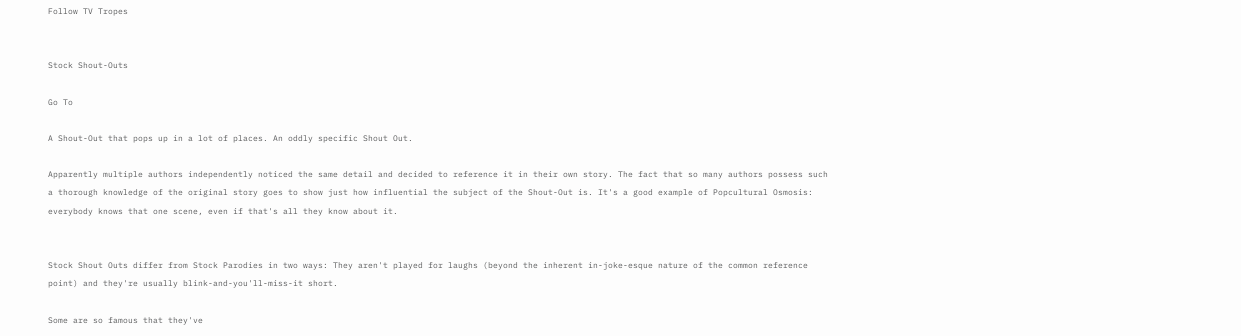Follow TV Tropes


Stock Shout-Outs

Go To

A Shout-Out that pops up in a lot of places. An oddly specific Shout Out.

Apparently multiple authors independently noticed the same detail and decided to reference it in their own story. The fact that so many authors possess such a thorough knowledge of the original story goes to show just how influential the subject of the Shout-Out is. It's a good example of Popcultural Osmosis: everybody knows that one scene, even if that's all they know about it.


Stock Shout Outs differ from Stock Parodies in two ways: They aren't played for laughs (beyond the inherent in-joke-esque nature of the common reference point) and they're usually blink-and-you'll-miss-it short.

Some are so famous that they've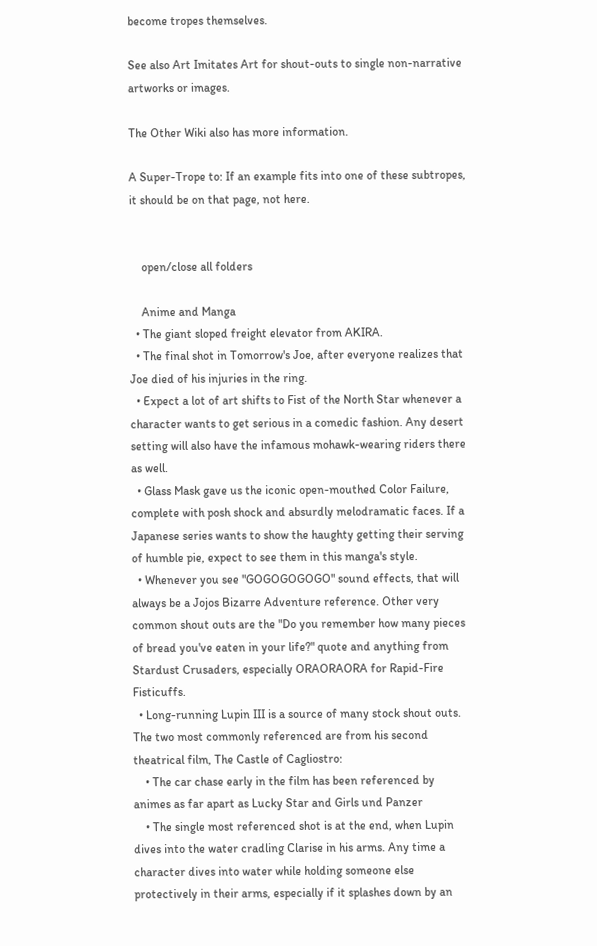become tropes themselves.

See also Art Imitates Art for shout-outs to single non-narrative artworks or images.

The Other Wiki also has more information.

A Super-Trope to: If an example fits into one of these subtropes, it should be on that page, not here.


    open/close all folders

    Anime and Manga
  • The giant sloped freight elevator from AKIRA.
  • The final shot in Tomorrow's Joe, after everyone realizes that Joe died of his injuries in the ring.
  • Expect a lot of art shifts to Fist of the North Star whenever a character wants to get serious in a comedic fashion. Any desert setting will also have the infamous mohawk-wearing riders there as well.
  • Glass Mask gave us the iconic open-mouthed Color Failure, complete with posh shock and absurdly melodramatic faces. If a Japanese series wants to show the haughty getting their serving of humble pie, expect to see them in this manga's style.
  • Whenever you see "GOGOGOGOGO" sound effects, that will always be a Jojos Bizarre Adventure reference. Other very common shout outs are the "Do you remember how many pieces of bread you've eaten in your life?" quote and anything from Stardust Crusaders, especially ORAORAORA for Rapid-Fire Fisticuffs.
  • Long-running Lupin III is a source of many stock shout outs. The two most commonly referenced are from his second theatrical film, The Castle of Cagliostro:
    • The car chase early in the film has been referenced by animes as far apart as Lucky Star and Girls und Panzer
    • The single most referenced shot is at the end, when Lupin dives into the water cradling Clarise in his arms. Any time a character dives into water while holding someone else protectively in their arms, especially if it splashes down by an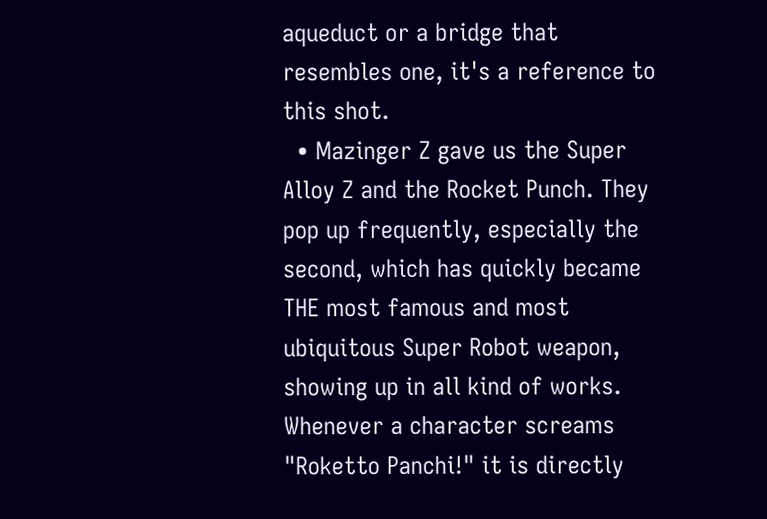aqueduct or a bridge that resembles one, it's a reference to this shot.
  • Mazinger Z gave us the Super Alloy Z and the Rocket Punch. They pop up frequently, especially the second, which has quickly became THE most famous and most ubiquitous Super Robot weapon, showing up in all kind of works. Whenever a character screams "Roketto Panchi!" it is directly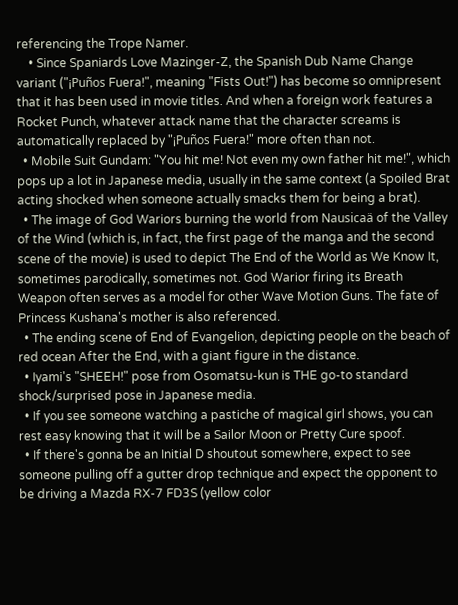referencing the Trope Namer.
    • Since Spaniards Love Mazinger-Z, the Spanish Dub Name Change variant ("¡Puños Fuera!", meaning "Fists Out!") has become so omnipresent that it has been used in movie titles. And when a foreign work features a Rocket Punch, whatever attack name that the character screams is automatically replaced by "¡Puños Fuera!" more often than not.
  • Mobile Suit Gundam: "You hit me! Not even my own father hit me!", which pops up a lot in Japanese media, usually in the same context (a Spoiled Brat acting shocked when someone actually smacks them for being a brat).
  • The image of God Wariors burning the world from Nausicaä of the Valley of the Wind (which is, in fact, the first page of the manga and the second scene of the movie) is used to depict The End of the World as We Know It, sometimes parodically, sometimes not. God Warior firing its Breath Weapon often serves as a model for other Wave Motion Guns. The fate of Princess Kushana's mother is also referenced.
  • The ending scene of End of Evangelion, depicting people on the beach of red ocean After the End, with a giant figure in the distance.
  • Iyami's "SHEEH!" pose from Osomatsu-kun is THE go-to standard shock/surprised pose in Japanese media.
  • If you see someone watching a pastiche of magical girl shows, you can rest easy knowing that it will be a Sailor Moon or Pretty Cure spoof.
  • If there's gonna be an Initial D shoutout somewhere, expect to see someone pulling off a gutter drop technique and expect the opponent to be driving a Mazda RX-7 FD3S (yellow color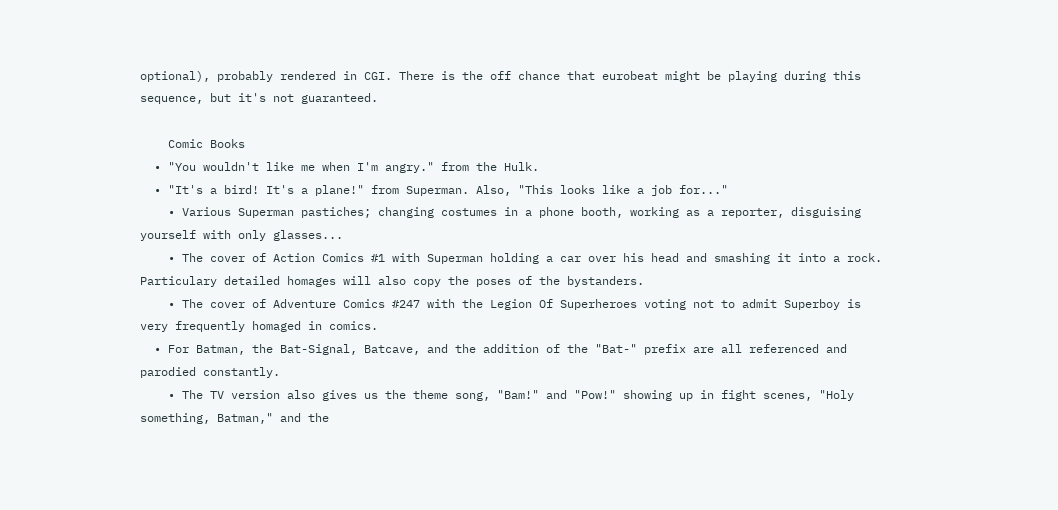optional), probably rendered in CGI. There is the off chance that eurobeat might be playing during this sequence, but it's not guaranteed.

    Comic Books
  • "You wouldn't like me when I'm angry." from the Hulk.
  • "It's a bird! It's a plane!" from Superman. Also, "This looks like a job for..."
    • Various Superman pastiches; changing costumes in a phone booth, working as a reporter, disguising yourself with only glasses...
    • The cover of Action Comics #1 with Superman holding a car over his head and smashing it into a rock. Particulary detailed homages will also copy the poses of the bystanders.
    • The cover of Adventure Comics #247 with the Legion Of Superheroes voting not to admit Superboy is very frequently homaged in comics.
  • For Batman, the Bat-Signal, Batcave, and the addition of the "Bat-" prefix are all referenced and parodied constantly.
    • The TV version also gives us the theme song, "Bam!" and "Pow!" showing up in fight scenes, "Holy something, Batman," and the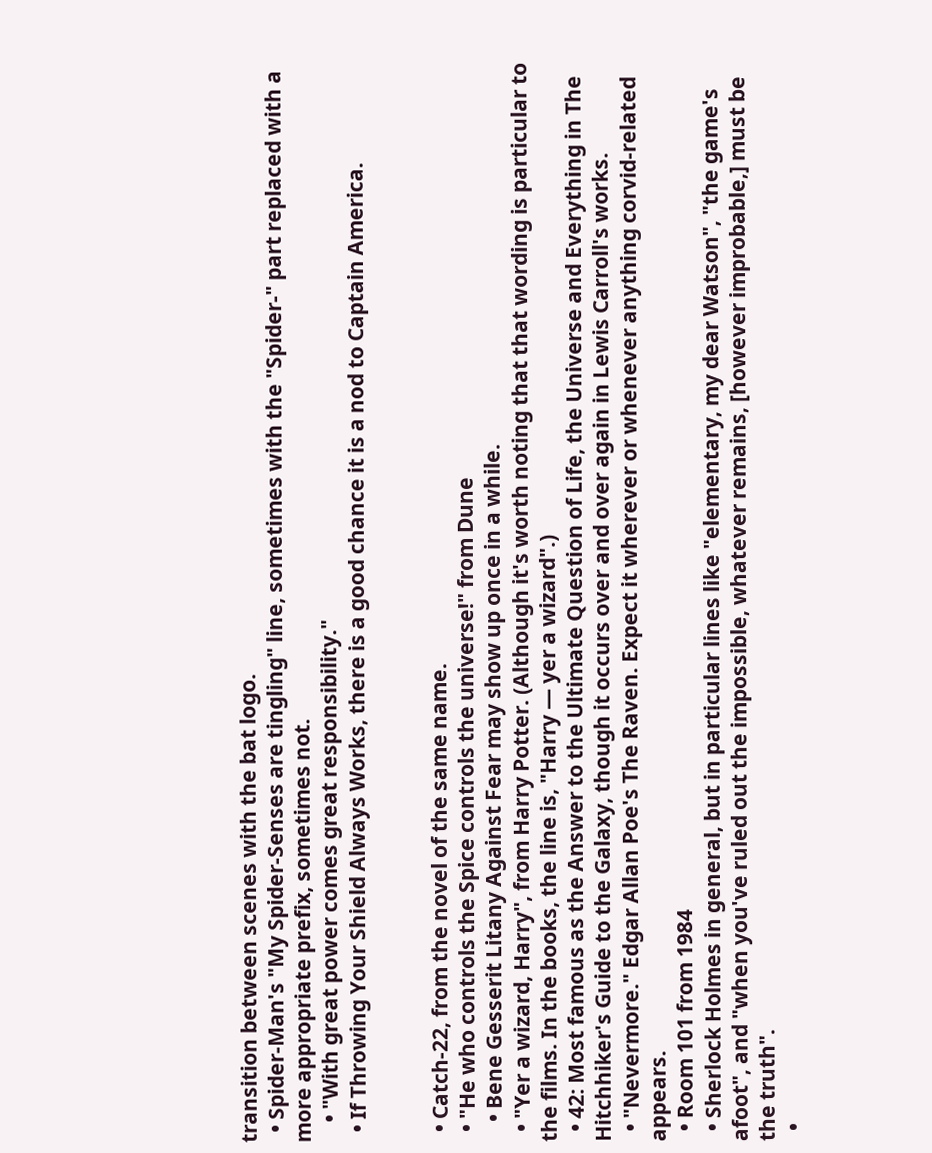transition between scenes with the bat logo.
  • Spider-Man's "My Spider-Senses are tingling" line, sometimes with the "Spider-" part replaced with a more appropriate prefix, sometimes not.
    • "With great power comes great responsibility."
  • If Throwing Your Shield Always Works, there is a good chance it is a nod to Captain America.


  • Catch-22, from the novel of the same name.
  • "He who controls the Spice controls the universe!" from Dune
    • Bene Gesserit Litany Against Fear may show up once in a while.
  • "Yer a wizard, Harry", from Harry Potter. (Although it's worth noting that that wording is particular to the films. In the books, the line is, "Harry — yer a wizard".)
  • 42: Most famous as the Answer to the Ultimate Question of Life, the Universe and Everything in The Hitchhiker's Guide to the Galaxy, though it occurs over and over again in Lewis Carroll's works.
  • "Nevermore." Edgar Allan Poe's The Raven. Expect it wherever or whenever anything corvid-related appears.
  • Room 101 from 1984
  • Sherlock Holmes in general, but in particular lines like "elementary, my dear Watson", "the game's afoot", and "when you've ruled out the impossible, whatever remains, [however improbable,] must be the truth".
  •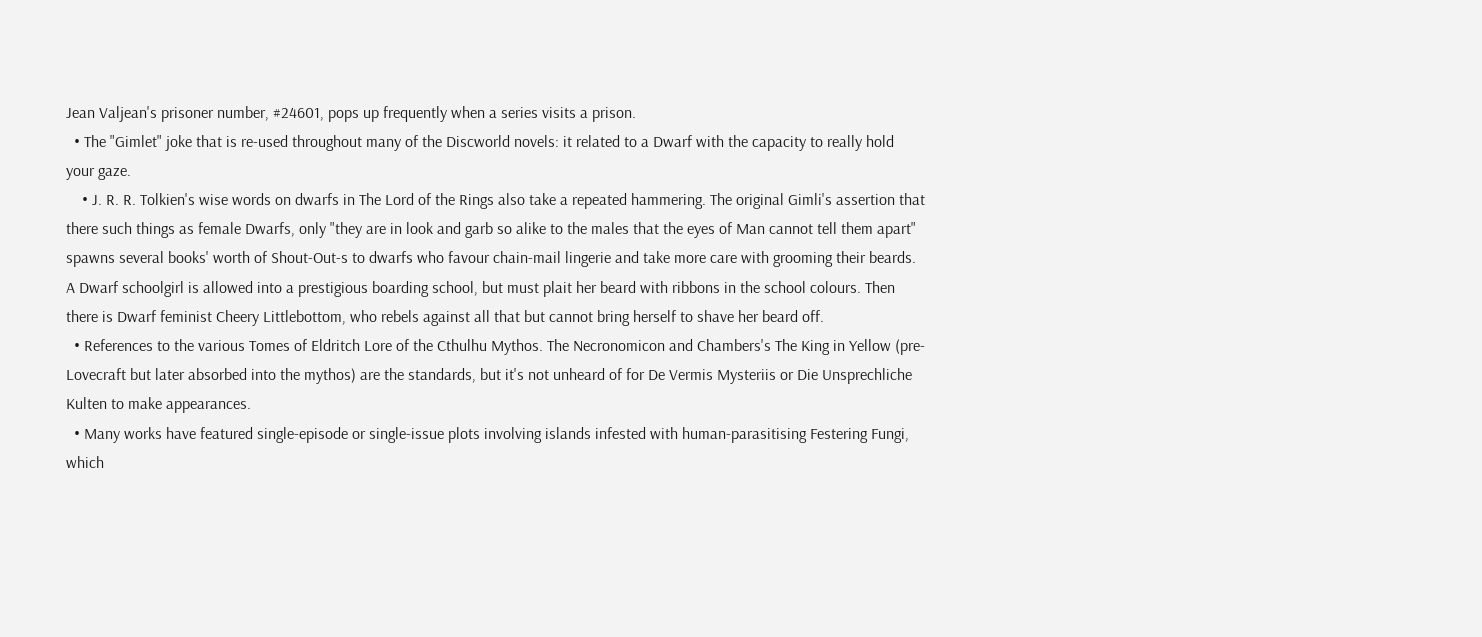Jean Valjean's prisoner number, #24601, pops up frequently when a series visits a prison.
  • The "Gimlet" joke that is re-used throughout many of the Discworld novels: it related to a Dwarf with the capacity to really hold your gaze.
    • J. R. R. Tolkien's wise words on dwarfs in The Lord of the Rings also take a repeated hammering. The original Gimli's assertion that there such things as female Dwarfs, only "they are in look and garb so alike to the males that the eyes of Man cannot tell them apart" spawns several books' worth of Shout-Out-s to dwarfs who favour chain-mail lingerie and take more care with grooming their beards. A Dwarf schoolgirl is allowed into a prestigious boarding school, but must plait her beard with ribbons in the school colours. Then there is Dwarf feminist Cheery Littlebottom, who rebels against all that but cannot bring herself to shave her beard off.
  • References to the various Tomes of Eldritch Lore of the Cthulhu Mythos. The Necronomicon and Chambers's The King in Yellow (pre-Lovecraft but later absorbed into the mythos) are the standards, but it's not unheard of for De Vermis Mysteriis or Die Unsprechliche Kulten to make appearances.
  • Many works have featured single-episode or single-issue plots involving islands infested with human-parasitising Festering Fungi, which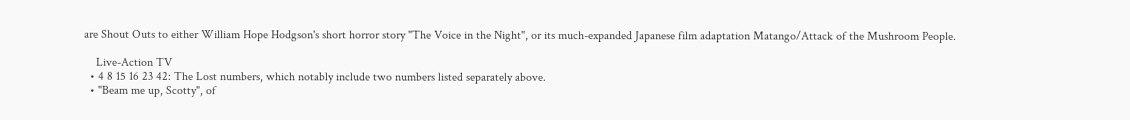are Shout Outs to either William Hope Hodgson's short horror story "The Voice in the Night", or its much-expanded Japanese film adaptation Matango/Attack of the Mushroom People.

    Live-Action TV
  • 4 8 15 16 23 42: The Lost numbers, which notably include two numbers listed separately above.
  • "Beam me up, Scotty", of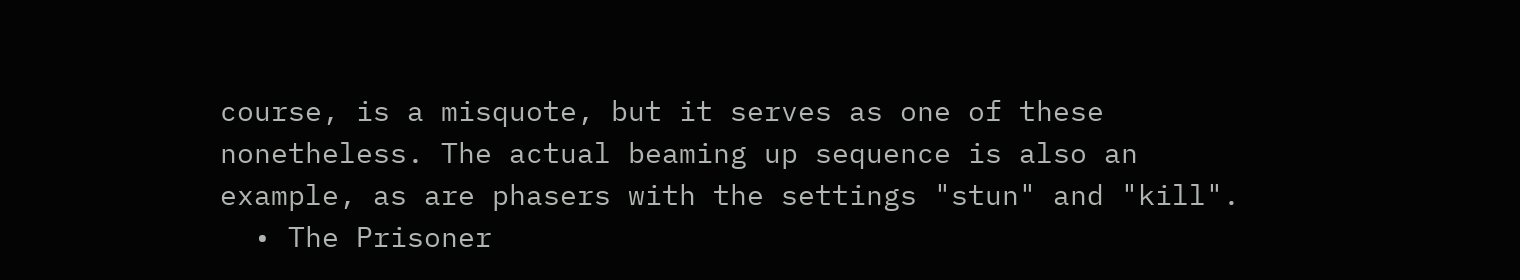course, is a misquote, but it serves as one of these nonetheless. The actual beaming up sequence is also an example, as are phasers with the settings "stun" and "kill".
  • The Prisoner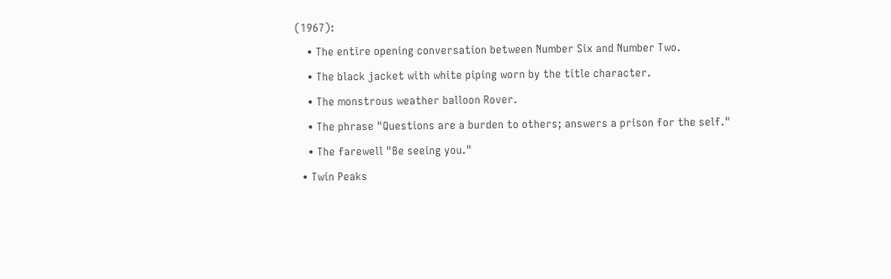(1967):
    • The entire opening conversation between Number Six and Number Two.
    • The black jacket with white piping worn by the title character.
    • The monstrous weather balloon Rover.
    • The phrase "Questions are a burden to others; answers a prison for the self."
    • The farewell "Be seeing you."
  • Twin Peaks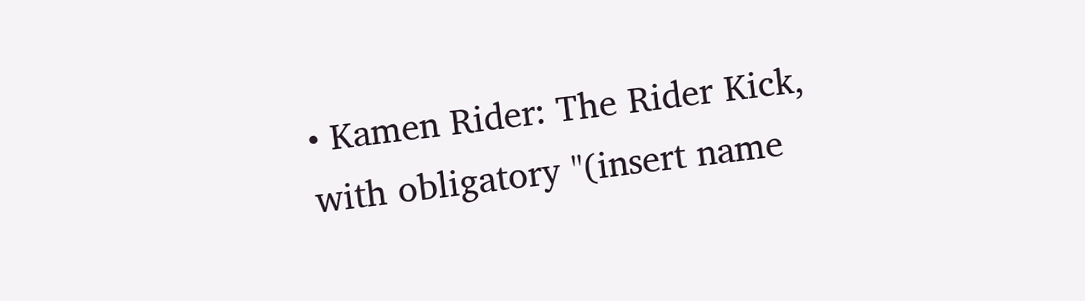• Kamen Rider: The Rider Kick, with obligatory "(insert name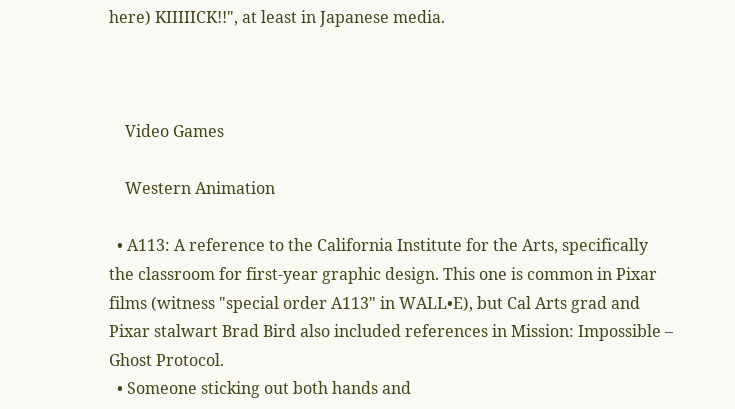here) KIIIIICK!!", at least in Japanese media.



    Video Games

    Western Animation

  • A113: A reference to the California Institute for the Arts, specifically the classroom for first-year graphic design. This one is common in Pixar films (witness "special order A113" in WALL•E), but Cal Arts grad and Pixar stalwart Brad Bird also included references in Mission: Impossible – Ghost Protocol.
  • Someone sticking out both hands and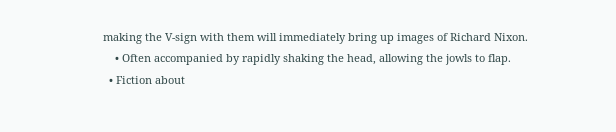making the V-sign with them will immediately bring up images of Richard Nixon.
    • Often accompanied by rapidly shaking the head, allowing the jowls to flap.
  • Fiction about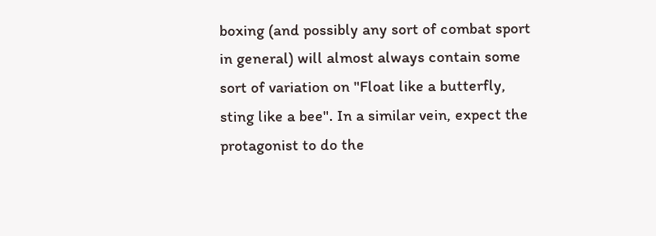boxing (and possibly any sort of combat sport in general) will almost always contain some sort of variation on "Float like a butterfly, sting like a bee". In a similar vein, expect the protagonist to do the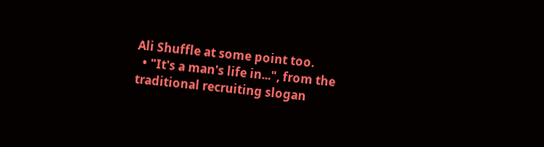Ali Shuffle at some point too.
  • "It's a man's life in...", from the traditional recruiting slogan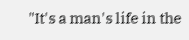"It's a man's life in the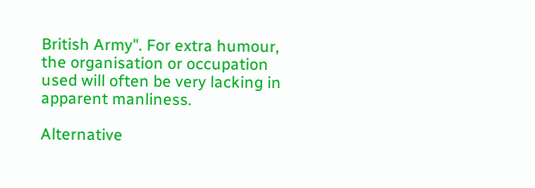British Army". For extra humour, the organisation or occupation used will often be very lacking in apparent manliness.

Alternative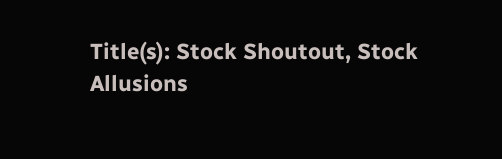Title(s): Stock Shoutout, Stock Allusions